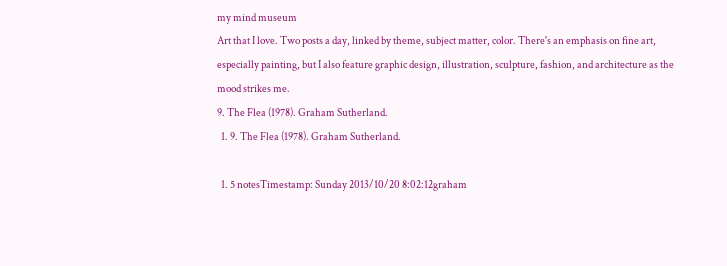my mind museum
Art that I love. Two posts a day, linked by theme, subject matter, color. There's an emphasis on fine art, especially painting, but I also feature graphic design, illustration, sculpture, fashion, and architecture as the mood strikes me.
9. The Flea (1978). Graham Sutherland.
  1. 9. The Flea (1978). Graham Sutherland.

  1. 5 notesTimestamp: Sunday 2013/10/20 8:02:12graham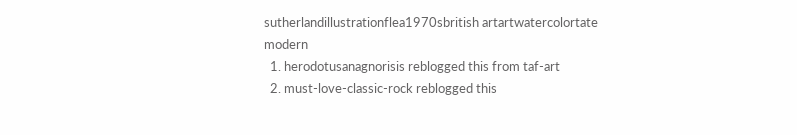sutherlandillustrationflea1970sbritish artartwatercolortate modern
  1. herodotusanagnorisis reblogged this from taf-art
  2. must-love-classic-rock reblogged this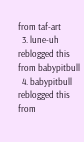from taf-art
  3. lune-uh reblogged this from babypitbull
  4. babypitbull reblogged this from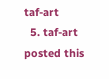taf-art
  5. taf-art posted this